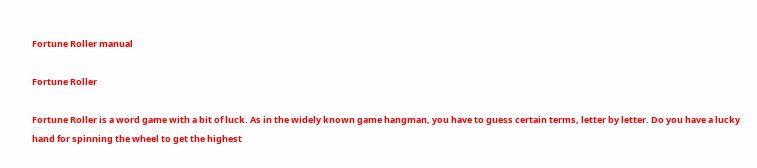Fortune Roller manual

Fortune Roller

Fortune Roller is a word game with a bit of luck. As in the widely known game hangman, you have to guess certain terms, letter by letter. Do you have a lucky hand for spinning the wheel to get the highest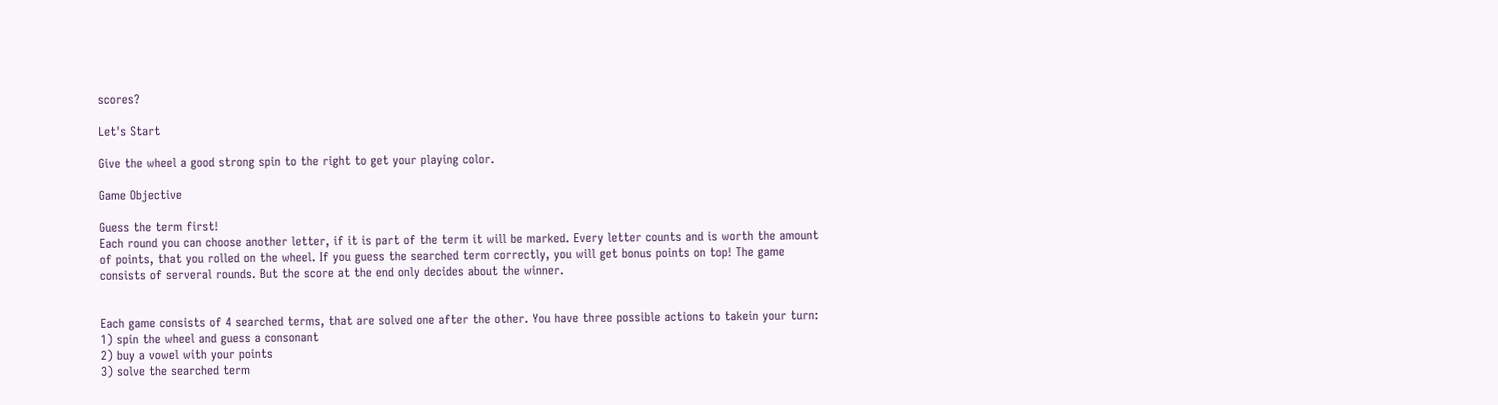scores?

Let's Start

Give the wheel a good strong spin to the right to get your playing color.

Game Objective

Guess the term first!
Each round you can choose another letter, if it is part of the term it will be marked. Every letter counts and is worth the amount of points, that you rolled on the wheel. If you guess the searched term correctly, you will get bonus points on top! The game consists of serveral rounds. But the score at the end only decides about the winner.


Each game consists of 4 searched terms, that are solved one after the other. You have three possible actions to takein your turn:
1) spin the wheel and guess a consonant
2) buy a vowel with your points
3) solve the searched term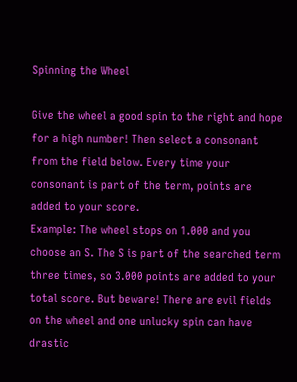Spinning the Wheel

Give the wheel a good spin to the right and hope for a high number! Then select a consonant from the field below. Every time your consonant is part of the term, points are added to your score.
Example: The wheel stops on 1.000 and you choose an S. The S is part of the searched term three times, so 3.000 points are added to your total score. But beware! There are evil fields on the wheel and one unlucky spin can have drastic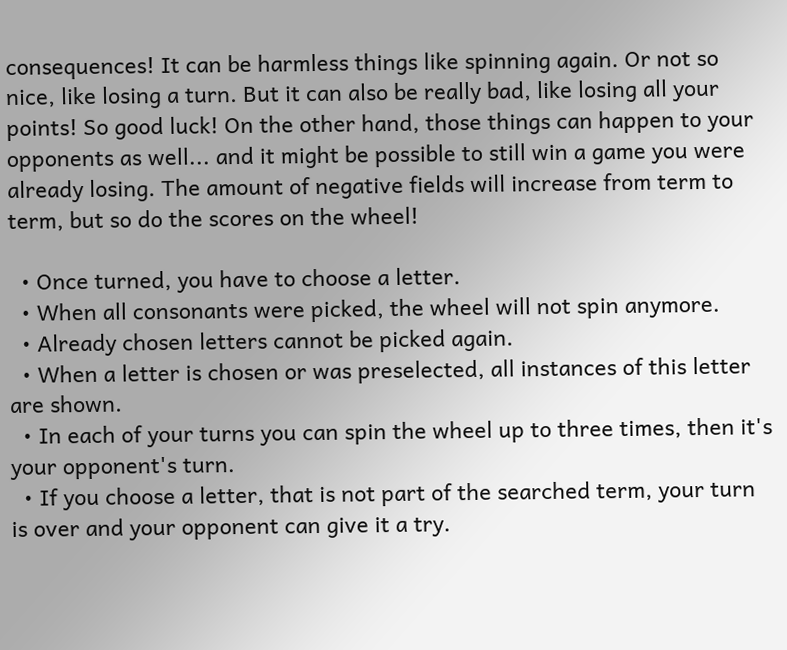consequences! It can be harmless things like spinning again. Or not so nice, like losing a turn. But it can also be really bad, like losing all your points! So good luck! On the other hand, those things can happen to your opponents as well... and it might be possible to still win a game you were already losing. The amount of negative fields will increase from term to term, but so do the scores on the wheel!

  • Once turned, you have to choose a letter.
  • When all consonants were picked, the wheel will not spin anymore.
  • Already chosen letters cannot be picked again.
  • When a letter is chosen or was preselected, all instances of this letter are shown.
  • In each of your turns you can spin the wheel up to three times, then it's your opponent's turn.
  • If you choose a letter, that is not part of the searched term, your turn is over and your opponent can give it a try.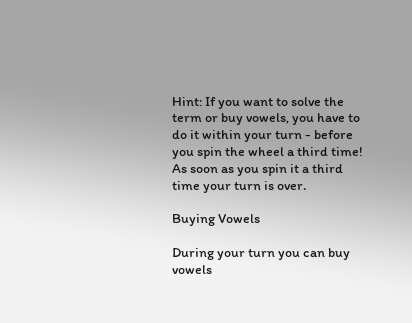Hint: If you want to solve the term or buy vowels, you have to do it within your turn - before you spin the wheel a third time! As soon as you spin it a third time your turn is over.

Buying Vowels

During your turn you can buy vowels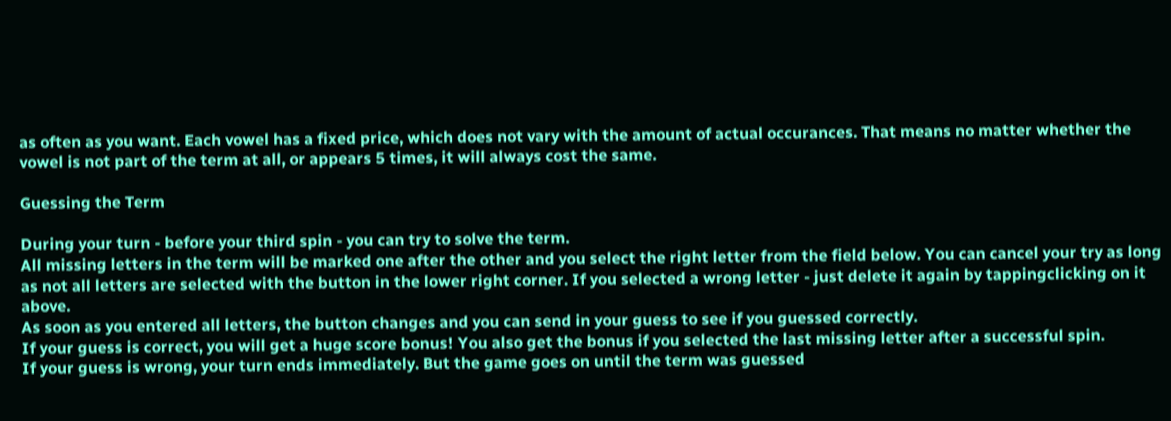as often as you want. Each vowel has a fixed price, which does not vary with the amount of actual occurances. That means no matter whether the vowel is not part of the term at all, or appears 5 times, it will always cost the same.

Guessing the Term

During your turn - before your third spin - you can try to solve the term.
All missing letters in the term will be marked one after the other and you select the right letter from the field below. You can cancel your try as long as not all letters are selected with the button in the lower right corner. If you selected a wrong letter - just delete it again by tappingclicking on it above.
As soon as you entered all letters, the button changes and you can send in your guess to see if you guessed correctly.
If your guess is correct, you will get a huge score bonus! You also get the bonus if you selected the last missing letter after a successful spin.
If your guess is wrong, your turn ends immediately. But the game goes on until the term was guessed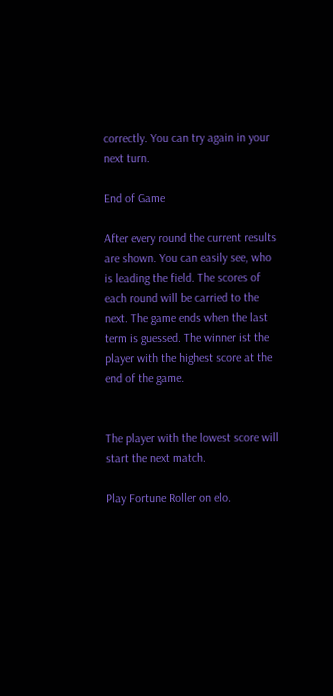correctly. You can try again in your next turn.

End of Game

After every round the current results are shown. You can easily see, who is leading the field. The scores of each round will be carried to the next. The game ends when the last term is guessed. The winner ist the player with the highest score at the end of the game.


The player with the lowest score will start the next match.

Play Fortune Roller on elo.